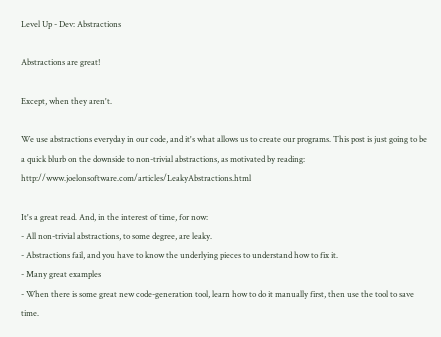Level Up - Dev: Abstractions

Abstractions are great!

Except, when they aren't.

We use abstractions everyday in our code, and it's what allows us to create our programs. This post is just going to be a quick blurb on the downside to non-trivial abstractions, as motivated by reading: http://www.joelonsoftware.com/articles/LeakyAbstractions.html

It's a great read. And, in the interest of time, for now:
- All non-trivial abstractions, to some degree, are leaky.
- Abstractions fail, and you have to know the underlying pieces to understand how to fix it.
- Many great examples
- When there is some great new code-generation tool, learn how to do it manually first, then use the tool to save time.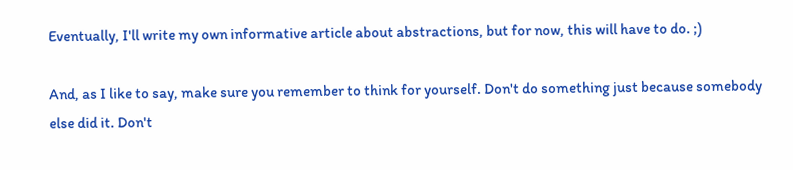Eventually, I'll write my own informative article about abstractions, but for now, this will have to do. ;)

And, as I like to say, make sure you remember to think for yourself. Don't do something just because somebody else did it. Don't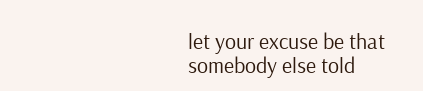let your excuse be that somebody else told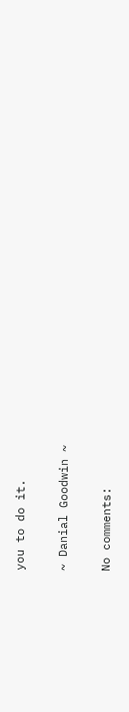you to do it.

~ Danial Goodwin ~

No comments: